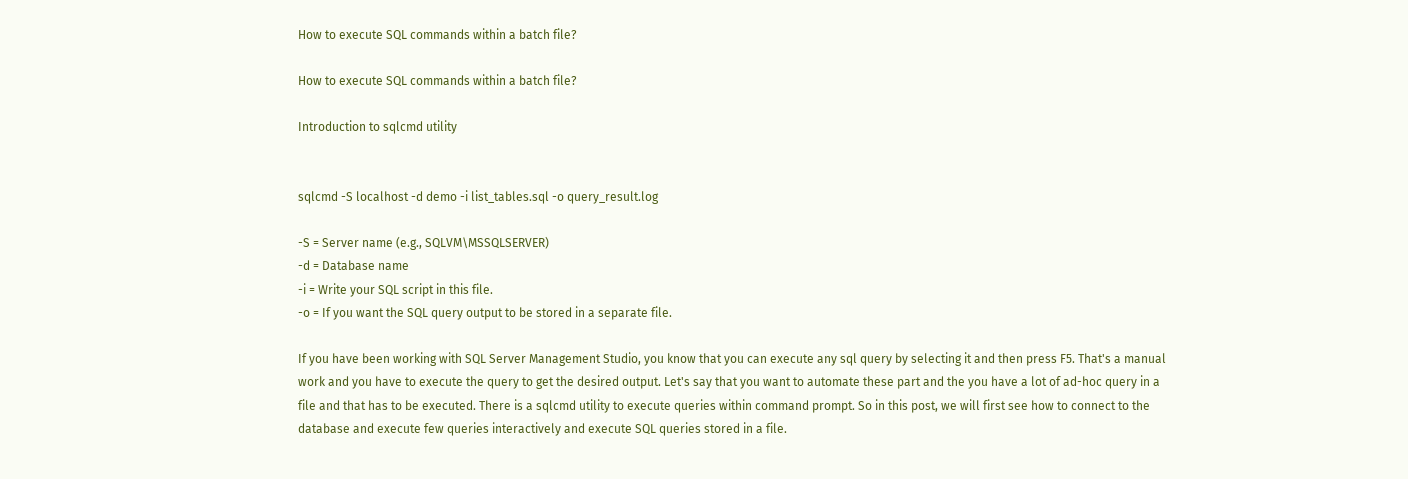How to execute SQL commands within a batch file?

How to execute SQL commands within a batch file?

Introduction to sqlcmd utility


sqlcmd -S localhost -d demo -i list_tables.sql -o query_result.log

-S = Server name (e.g., SQLVM\MSSQLSERVER)
-d = Database name
-i = Write your SQL script in this file.
-o = If you want the SQL query output to be stored in a separate file.

If you have been working with SQL Server Management Studio, you know that you can execute any sql query by selecting it and then press F5. That's a manual work and you have to execute the query to get the desired output. Let's say that you want to automate these part and the you have a lot of ad-hoc query in a file and that has to be executed. There is a sqlcmd utility to execute queries within command prompt. So in this post, we will first see how to connect to the database and execute few queries interactively and execute SQL queries stored in a file.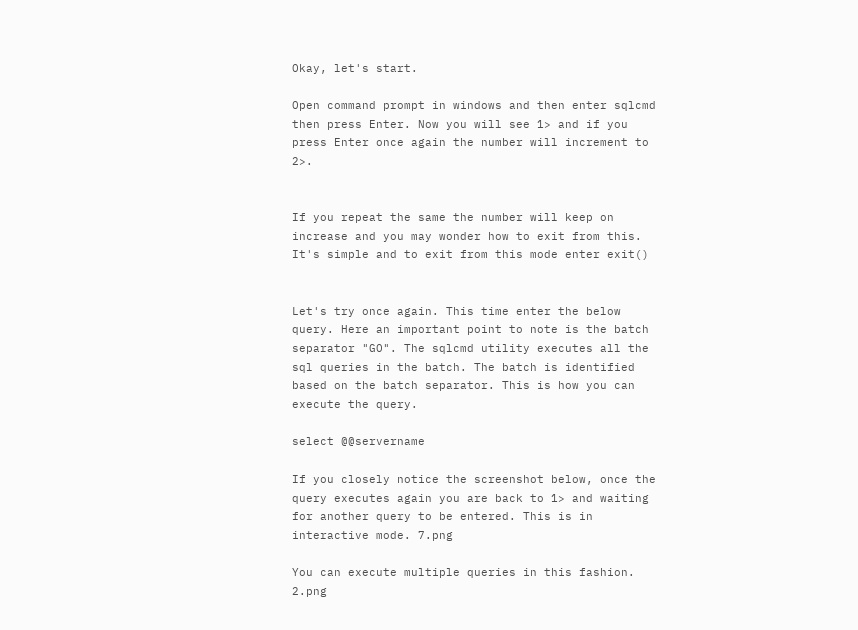Okay, let's start.

Open command prompt in windows and then enter sqlcmd then press Enter. Now you will see 1> and if you press Enter once again the number will increment to 2>.


If you repeat the same the number will keep on increase and you may wonder how to exit from this. It's simple and to exit from this mode enter exit()


Let's try once again. This time enter the below query. Here an important point to note is the batch separator "GO". The sqlcmd utility executes all the sql queries in the batch. The batch is identified based on the batch separator. This is how you can execute the query.

select @@servername

If you closely notice the screenshot below, once the query executes again you are back to 1> and waiting for another query to be entered. This is in interactive mode. 7.png

You can execute multiple queries in this fashion. 2.png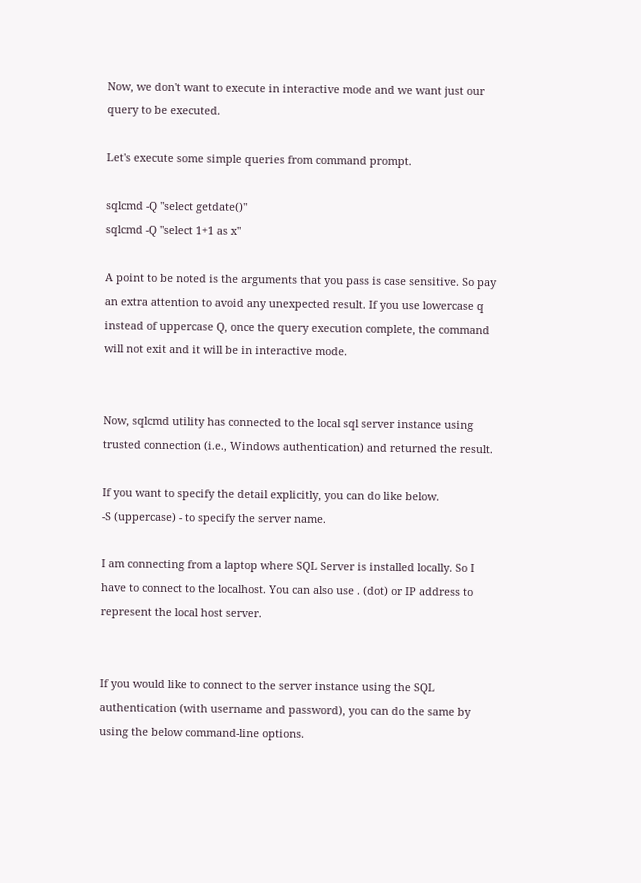Now, we don't want to execute in interactive mode and we want just our query to be executed.

Let's execute some simple queries from command prompt.

sqlcmd -Q "select getdate()"
sqlcmd -Q "select 1+1 as x"

A point to be noted is the arguments that you pass is case sensitive. So pay an extra attention to avoid any unexpected result. If you use lowercase q instead of uppercase Q, once the query execution complete, the command will not exit and it will be in interactive mode.


Now, sqlcmd utility has connected to the local sql server instance using trusted connection (i.e., Windows authentication) and returned the result.

If you want to specify the detail explicitly, you can do like below.
-S (uppercase) - to specify the server name.

I am connecting from a laptop where SQL Server is installed locally. So I have to connect to the localhost. You can also use . (dot) or IP address to represent the local host server.


If you would like to connect to the server instance using the SQL authentication (with username and password), you can do the same by using the below command-line options.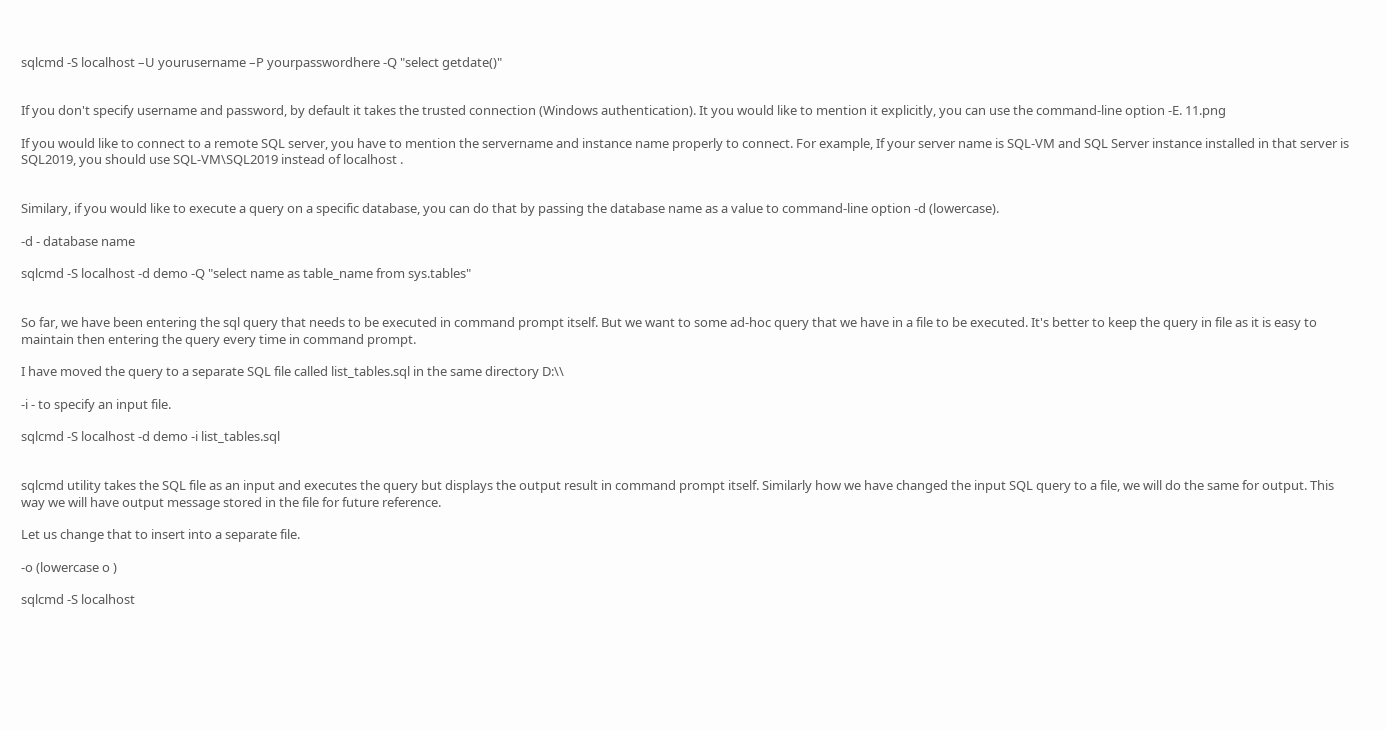sqlcmd -S localhost –U yourusername –P yourpasswordhere -Q "select getdate()"


If you don't specify username and password, by default it takes the trusted connection (Windows authentication). It you would like to mention it explicitly, you can use the command-line option -E. 11.png

If you would like to connect to a remote SQL server, you have to mention the servername and instance name properly to connect. For example, If your server name is SQL-VM and SQL Server instance installed in that server is SQL2019, you should use SQL-VM\SQL2019 instead of localhost .


Similary, if you would like to execute a query on a specific database, you can do that by passing the database name as a value to command-line option -d (lowercase).

-d - database name

sqlcmd -S localhost -d demo -Q "select name as table_name from sys.tables"


So far, we have been entering the sql query that needs to be executed in command prompt itself. But we want to some ad-hoc query that we have in a file to be executed. It's better to keep the query in file as it is easy to maintain then entering the query every time in command prompt.

I have moved the query to a separate SQL file called list_tables.sql in the same directory D:\\

-i - to specify an input file.

sqlcmd -S localhost -d demo -i list_tables.sql


sqlcmd utility takes the SQL file as an input and executes the query but displays the output result in command prompt itself. Similarly how we have changed the input SQL query to a file, we will do the same for output. This way we will have output message stored in the file for future reference.

Let us change that to insert into a separate file.

-o (lowercase o )

sqlcmd -S localhost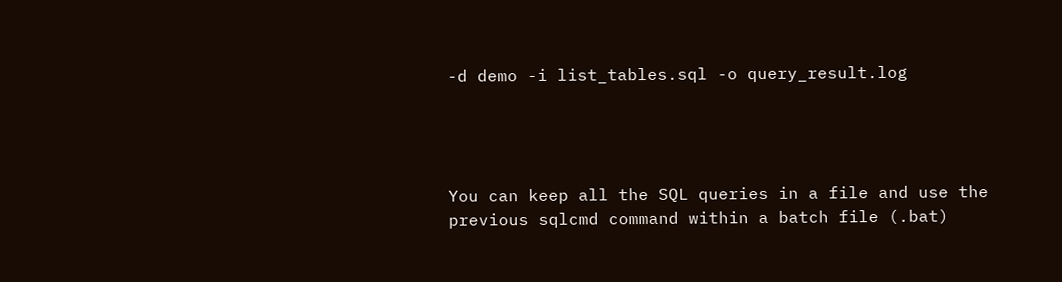-d demo -i list_tables.sql -o query_result.log




You can keep all the SQL queries in a file and use the previous sqlcmd command within a batch file (.bat)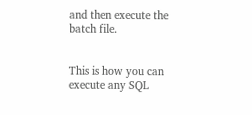and then execute the batch file.


This is how you can execute any SQL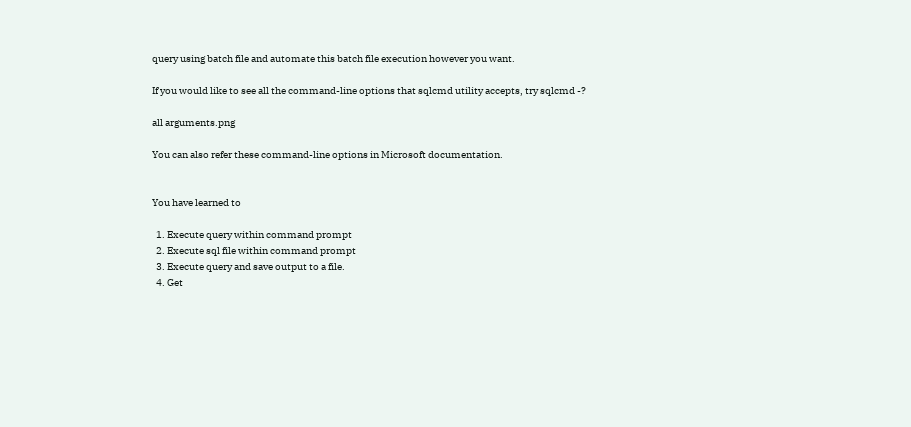query using batch file and automate this batch file execution however you want.

If you would like to see all the command-line options that sqlcmd utility accepts, try sqlcmd -?

all arguments.png

You can also refer these command-line options in Microsoft documentation.


You have learned to

  1. Execute query within command prompt
  2. Execute sql file within command prompt
  3. Execute query and save output to a file.
  4. Get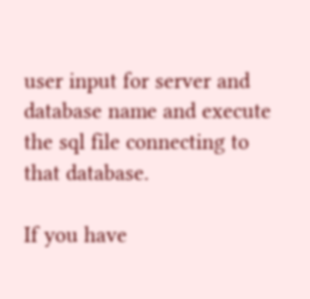user input for server and database name and execute the sql file connecting to that database.

If you have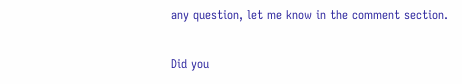any question, let me know in the comment section.

Did you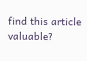find this article valuable?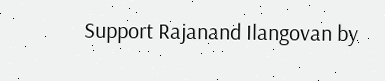Support Rajanand Ilangovan by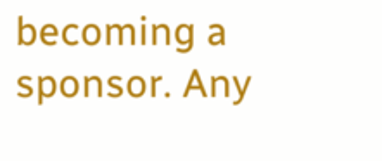becoming a sponsor. Any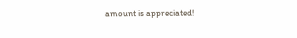amount is appreciated!